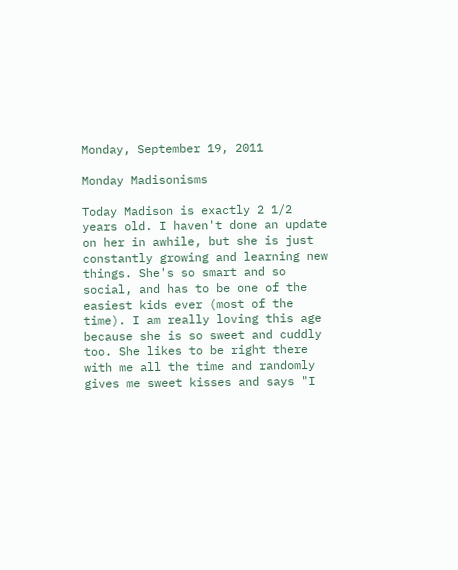Monday, September 19, 2011

Monday Madisonisms

Today Madison is exactly 2 1/2 years old. I haven't done an update on her in awhile, but she is just constantly growing and learning new things. She's so smart and so social, and has to be one of the easiest kids ever (most of the time). I am really loving this age because she is so sweet and cuddly too. She likes to be right there with me all the time and randomly gives me sweet kisses and says "I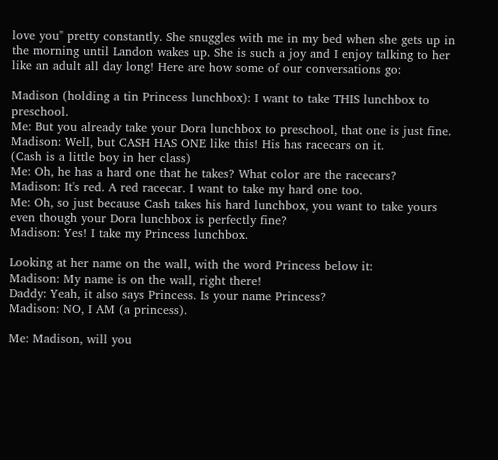love you" pretty constantly. She snuggles with me in my bed when she gets up in the morning until Landon wakes up. She is such a joy and I enjoy talking to her like an adult all day long! Here are how some of our conversations go:

Madison (holding a tin Princess lunchbox): I want to take THIS lunchbox to preschool.
Me: But you already take your Dora lunchbox to preschool, that one is just fine.
Madison: Well, but CASH HAS ONE like this! His has racecars on it.
(Cash is a little boy in her class)
Me: Oh, he has a hard one that he takes? What color are the racecars?
Madison: It's red. A red racecar. I want to take my hard one too.
Me: Oh, so just because Cash takes his hard lunchbox, you want to take yours even though your Dora lunchbox is perfectly fine?
Madison: Yes! I take my Princess lunchbox.

Looking at her name on the wall, with the word Princess below it:
Madison: My name is on the wall, right there!
Daddy: Yeah, it also says Princess. Is your name Princess?
Madison: NO, I AM (a princess).

Me: Madison, will you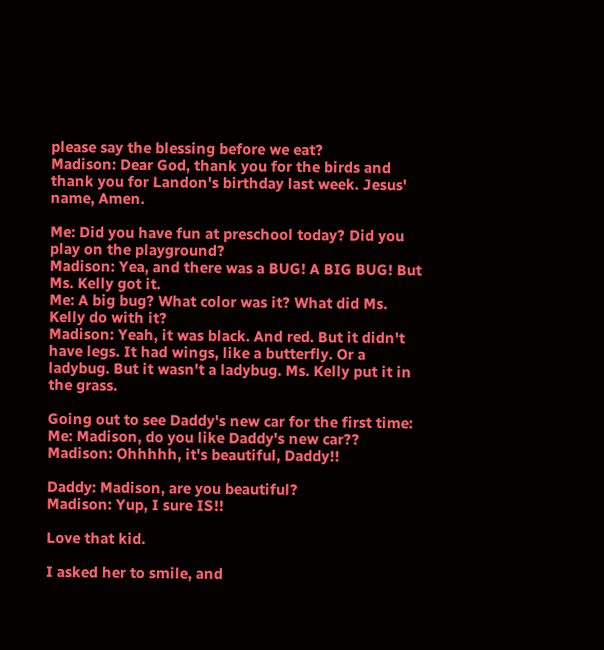please say the blessing before we eat?
Madison: Dear God, thank you for the birds and thank you for Landon's birthday last week. Jesus' name, Amen.

Me: Did you have fun at preschool today? Did you play on the playground?
Madison: Yea, and there was a BUG! A BIG BUG! But Ms. Kelly got it.
Me: A big bug? What color was it? What did Ms. Kelly do with it?
Madison: Yeah, it was black. And red. But it didn't have legs. It had wings, like a butterfly. Or a ladybug. But it wasn't a ladybug. Ms. Kelly put it in the grass.

Going out to see Daddy's new car for the first time:
Me: Madison, do you like Daddy's new car??
Madison: Ohhhhh, it's beautiful, Daddy!!

Daddy: Madison, are you beautiful?
Madison: Yup, I sure IS!!

Love that kid.

I asked her to smile, and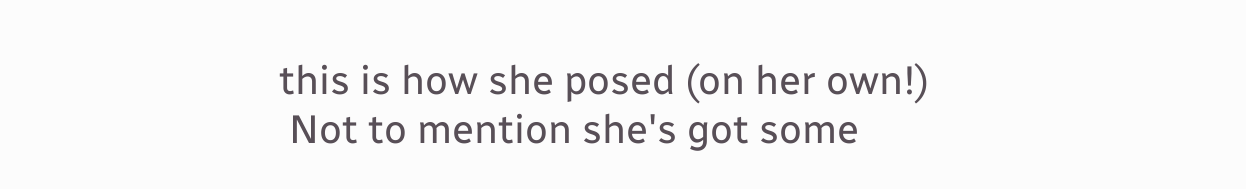this is how she posed (on her own!)
 Not to mention she's got some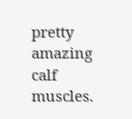pretty amazing calf muscles.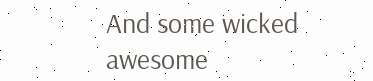And some wicked awesome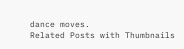dance moves.
Related Posts with Thumbnails